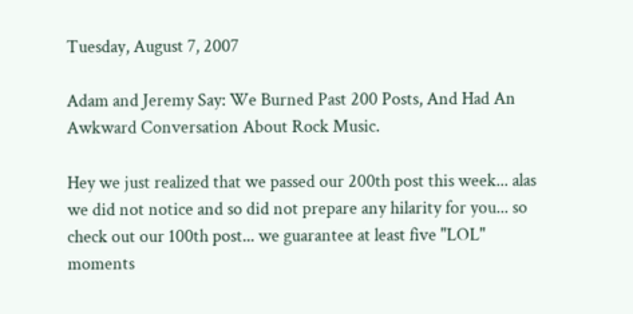Tuesday, August 7, 2007

Adam and Jeremy Say: We Burned Past 200 Posts, And Had An Awkward Conversation About Rock Music.

Hey we just realized that we passed our 200th post this week... alas we did not notice and so did not prepare any hilarity for you... so check out our 100th post... we guarantee at least five "LOL" moments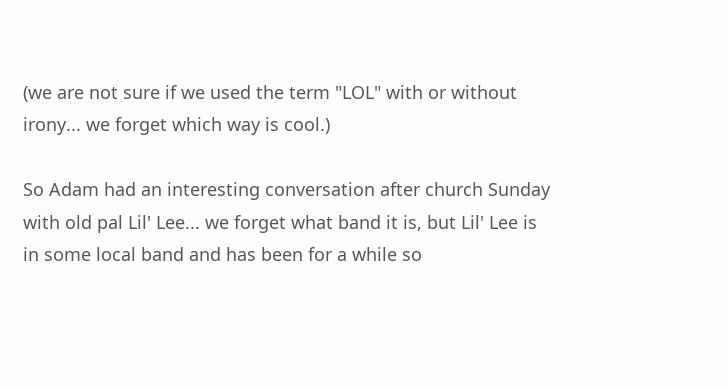(we are not sure if we used the term "LOL" with or without irony... we forget which way is cool.)

So Adam had an interesting conversation after church Sunday with old pal Lil' Lee... we forget what band it is, but Lil' Lee is in some local band and has been for a while so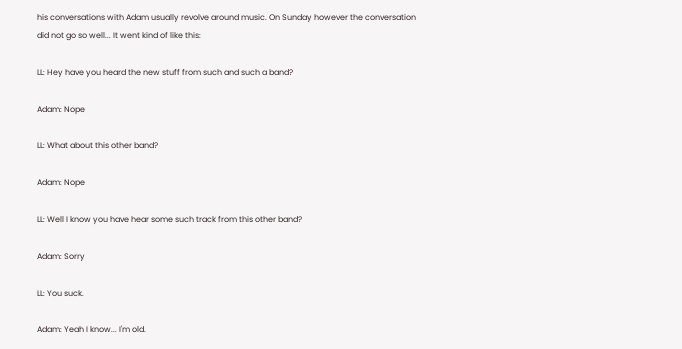his conversations with Adam usually revolve around music. On Sunday however the conversation did not go so well... It went kind of like this:

LL: Hey have you heard the new stuff from such and such a band?

Adam: Nope

LL: What about this other band?

Adam: Nope

LL: Well I know you have hear some such track from this other band?

Adam: Sorry

LL: You suck.

Adam: Yeah I know... I'm old.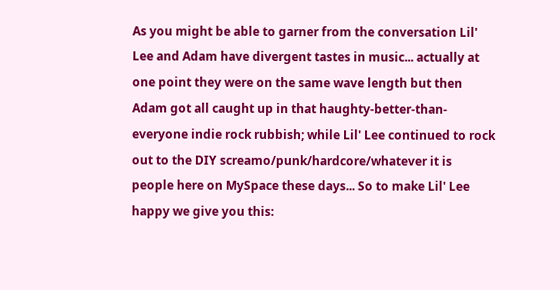As you might be able to garner from the conversation Lil' Lee and Adam have divergent tastes in music... actually at one point they were on the same wave length but then Adam got all caught up in that haughty-better-than-everyone indie rock rubbish; while Lil' Lee continued to rock out to the DIY screamo/punk/hardcore/whatever it is people here on MySpace these days... So to make Lil' Lee happy we give you this: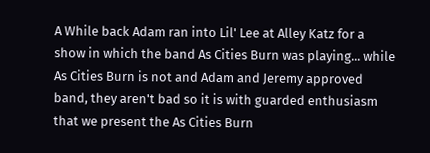A While back Adam ran into Lil' Lee at Alley Katz for a show in which the band As Cities Burn was playing... while As Cities Burn is not and Adam and Jeremy approved band, they aren't bad so it is with guarded enthusiasm that we present the As Cities Burn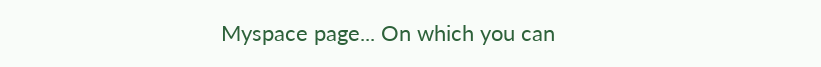Myspace page... On which you can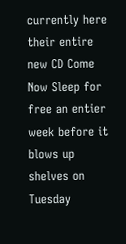currently here their entire new CD Come Now Sleep for free an entier week before it blows up shelves on Tuesday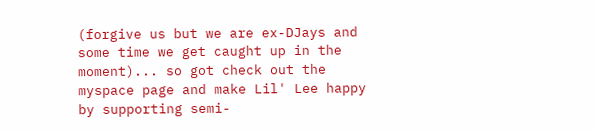(forgive us but we are ex-DJays and some time we get caught up in the moment)... so got check out the myspace page and make Lil' Lee happy by supporting semi-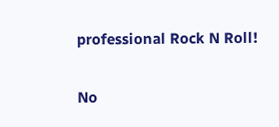professional Rock N Roll!

No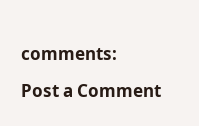comments:

Post a Comment